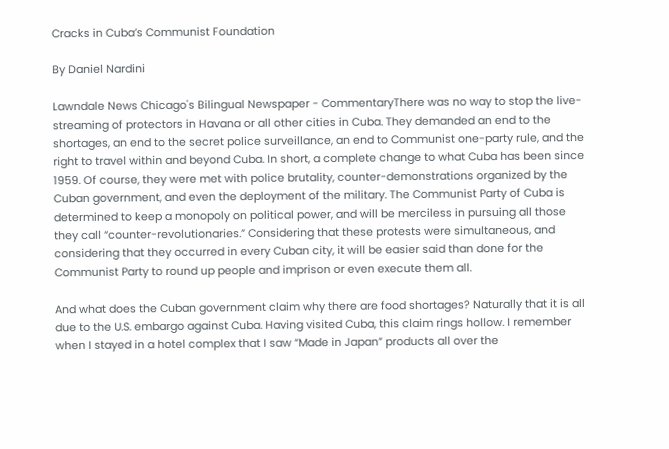Cracks in Cuba’s Communist Foundation

By Daniel Nardini

Lawndale News Chicago's Bilingual Newspaper - CommentaryThere was no way to stop the live-streaming of protectors in Havana or all other cities in Cuba. They demanded an end to the shortages, an end to the secret police surveillance, an end to Communist one-party rule, and the right to travel within and beyond Cuba. In short, a complete change to what Cuba has been since 1959. Of course, they were met with police brutality, counter-demonstrations organized by the Cuban government, and even the deployment of the military. The Communist Party of Cuba is determined to keep a monopoly on political power, and will be merciless in pursuing all those they call “counter-revolutionaries.” Considering that these protests were simultaneous, and considering that they occurred in every Cuban city, it will be easier said than done for the Communist Party to round up people and imprison or even execute them all.

And what does the Cuban government claim why there are food shortages? Naturally that it is all due to the U.S. embargo against Cuba. Having visited Cuba, this claim rings hollow. I remember when I stayed in a hotel complex that I saw “Made in Japan” products all over the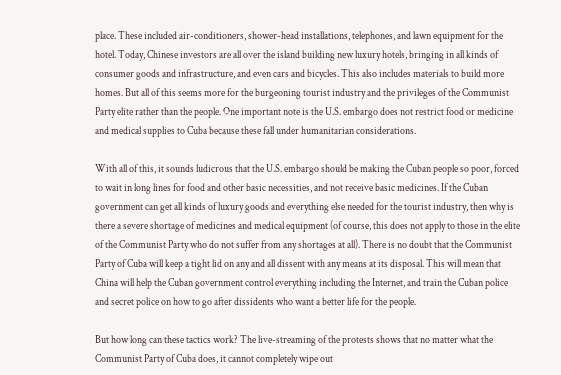place. These included air-conditioners, shower-head installations, telephones, and lawn equipment for the hotel. Today, Chinese investors are all over the island building new luxury hotels, bringing in all kinds of consumer goods and infrastructure, and even cars and bicycles. This also includes materials to build more homes. But all of this seems more for the burgeoning tourist industry and the privileges of the Communist Party elite rather than the people. One important note is the U.S. embargo does not restrict food or medicine and medical supplies to Cuba because these fall under humanitarian considerations.

With all of this, it sounds ludicrous that the U.S. embargo should be making the Cuban people so poor, forced to wait in long lines for food and other basic necessities, and not receive basic medicines. If the Cuban government can get all kinds of luxury goods and everything else needed for the tourist industry, then why is there a severe shortage of medicines and medical equipment (of course, this does not apply to those in the elite of the Communist Party who do not suffer from any shortages at all). There is no doubt that the Communist Party of Cuba will keep a tight lid on any and all dissent with any means at its disposal. This will mean that China will help the Cuban government control everything including the Internet, and train the Cuban police and secret police on how to go after dissidents who want a better life for the people.

But how long can these tactics work? The live-streaming of the protests shows that no matter what the Communist Party of Cuba does, it cannot completely wipe out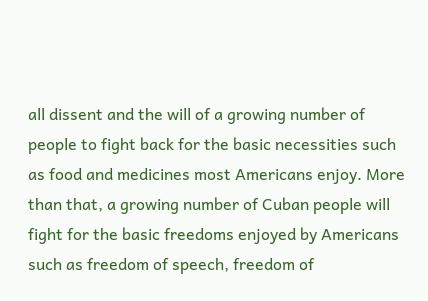all dissent and the will of a growing number of people to fight back for the basic necessities such as food and medicines most Americans enjoy. More than that, a growing number of Cuban people will fight for the basic freedoms enjoyed by Americans such as freedom of speech, freedom of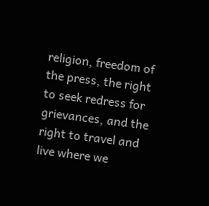religion, freedom of the press, the right to seek redress for grievances, and the right to travel and live where we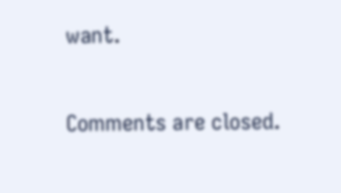want.

Comments are closed.